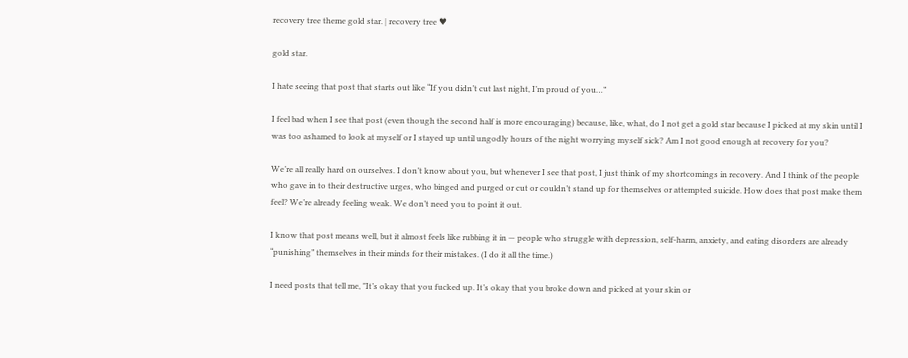recovery tree theme gold star. | recovery tree ♥

gold star.

I hate seeing that post that starts out like “If you didn’t cut last night, I’m proud of you…”

I feel bad when I see that post (even though the second half is more encouraging) because, like, what, do I not get a gold star because I picked at my skin until I was too ashamed to look at myself or I stayed up until ungodly hours of the night worrying myself sick? Am I not good enough at recovery for you?

We’re all really hard on ourselves. I don’t know about you, but whenever I see that post, I just think of my shortcomings in recovery. And I think of the people who gave in to their destructive urges, who binged and purged or cut or couldn’t stand up for themselves or attempted suicide. How does that post make them feel? We’re already feeling weak. We don’t need you to point it out.

I know that post means well, but it almost feels like rubbing it in — people who struggle with depression, self-harm, anxiety, and eating disorders are already “punishing” themselves in their minds for their mistakes. (I do it all the time.)

I need posts that tell me, "It’s okay that you fucked up. It’s okay that you broke down and picked at your skin or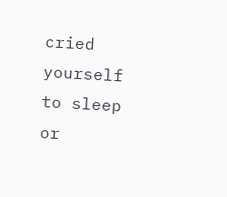cried yourself to sleep or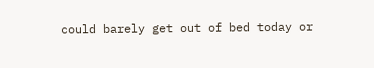could barely get out of bed today or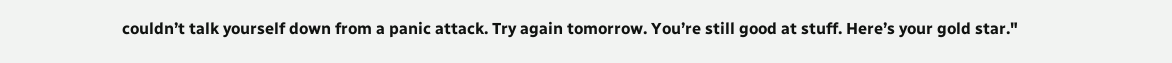couldn’t talk yourself down from a panic attack. Try again tomorrow. You’re still good at stuff. Here’s your gold star."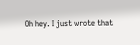Oh hey. I just wrote that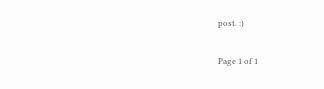post. :)

Page 1 of 1